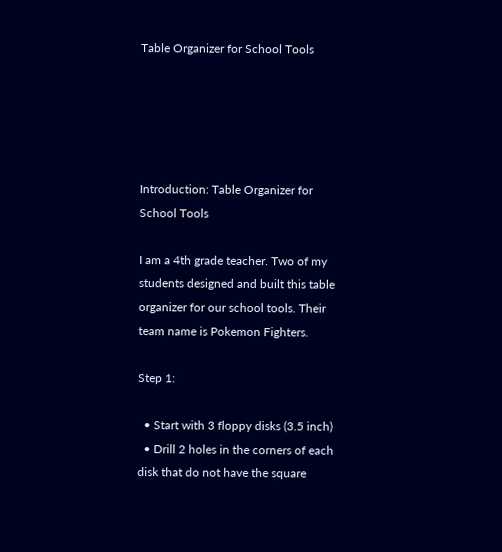Table Organizer for School Tools





Introduction: Table Organizer for School Tools

I am a 4th grade teacher. Two of my students designed and built this table organizer for our school tools. Their team name is Pokemon Fighters.

Step 1:

  • Start with 3 floppy disks (3.5 inch)
  • Drill 2 holes in the corners of each disk that do not have the square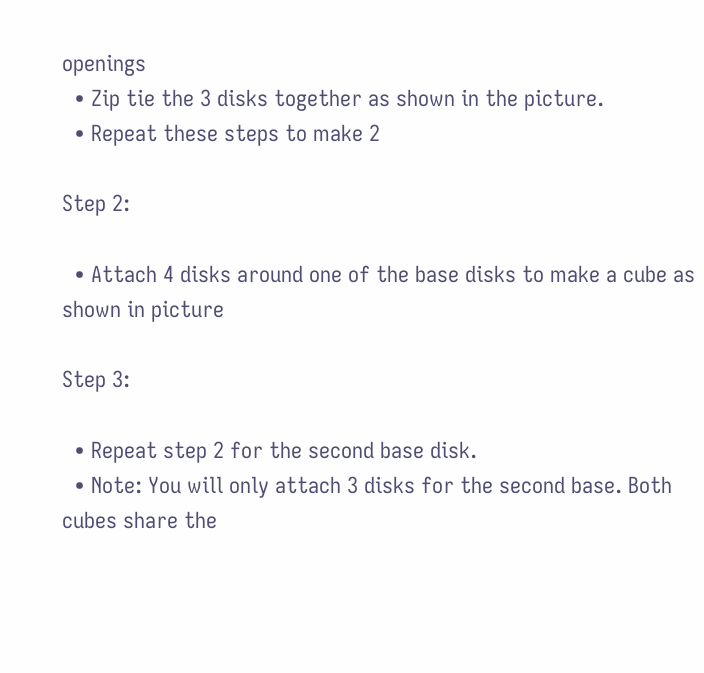openings
  • Zip tie the 3 disks together as shown in the picture.
  • Repeat these steps to make 2

Step 2:

  • Attach 4 disks around one of the base disks to make a cube as shown in picture

Step 3:

  • Repeat step 2 for the second base disk.
  • Note: You will only attach 3 disks for the second base. Both cubes share the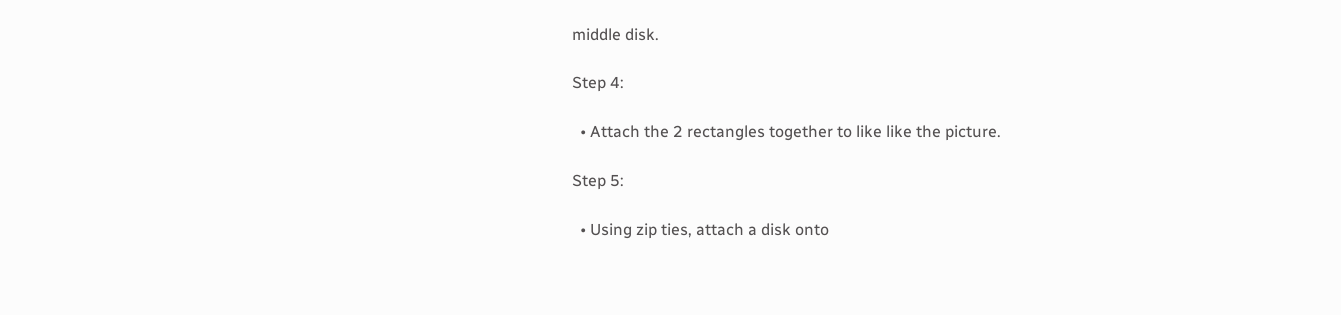middle disk.

Step 4:

  • Attach the 2 rectangles together to like like the picture.

Step 5:

  • Using zip ties, attach a disk onto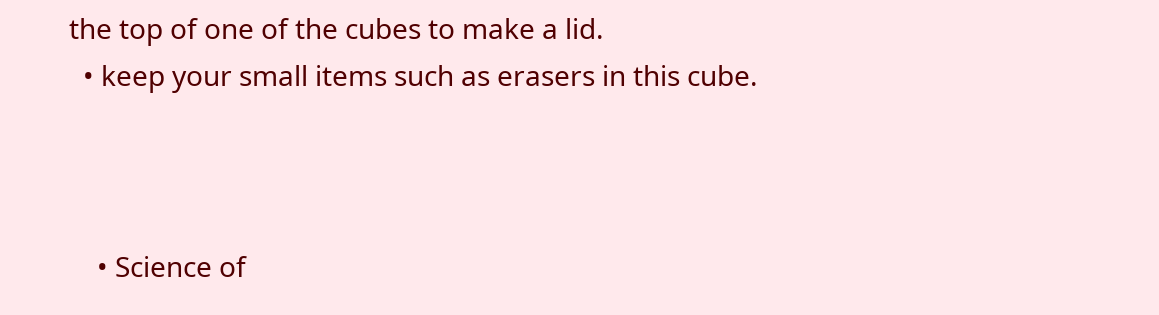the top of one of the cubes to make a lid.
  • keep your small items such as erasers in this cube.



    • Science of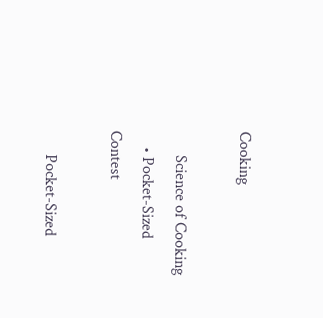Cooking

      Science of Cooking
    • Pocket-Sized Contest

      Pocket-Sized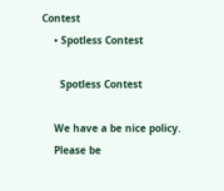Contest
    • Spotless Contest

      Spotless Contest

    We have a be nice policy.
    Please be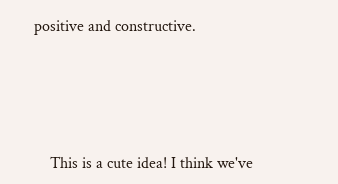positive and constructive.




    This is a cute idea! I think we've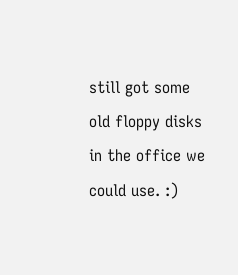still got some old floppy disks in the office we could use. :)